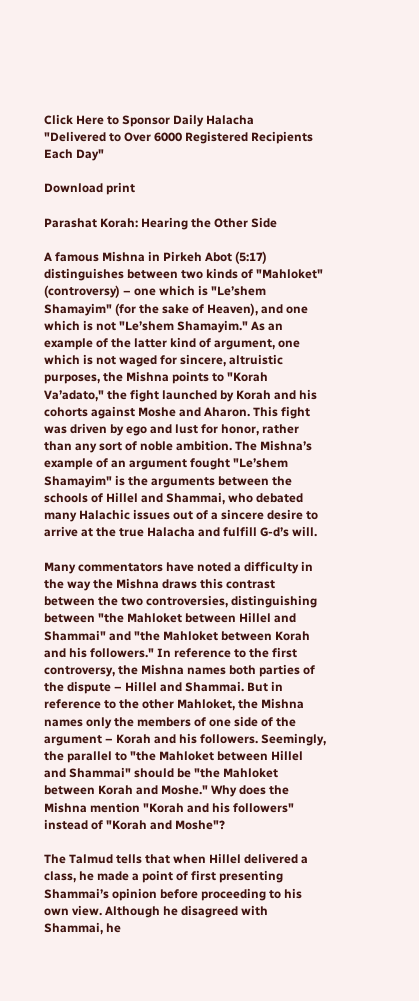Click Here to Sponsor Daily Halacha
"Delivered to Over 6000 Registered Recipients Each Day"

Download print

Parashat Korah: Hearing the Other Side

A famous Mishna in Pirkeh Abot (5:17) distinguishes between two kinds of "Mahloket" (controversy) – one which is "Le’shem Shamayim" (for the sake of Heaven), and one which is not "Le’shem Shamayim." As an example of the latter kind of argument, one which is not waged for sincere, altruistic purposes, the Mishna points to "Korah Va’adato," the fight launched by Korah and his cohorts against Moshe and Aharon. This fight was driven by ego and lust for honor, rather than any sort of noble ambition. The Mishna’s example of an argument fought "Le’shem Shamayim" is the arguments between the schools of Hillel and Shammai, who debated many Halachic issues out of a sincere desire to arrive at the true Halacha and fulfill G-d’s will.

Many commentators have noted a difficulty in the way the Mishna draws this contrast between the two controversies, distinguishing between "the Mahloket between Hillel and Shammai" and "the Mahloket between Korah and his followers." In reference to the first controversy, the Mishna names both parties of the dispute – Hillel and Shammai. But in reference to the other Mahloket, the Mishna names only the members of one side of the argument – Korah and his followers. Seemingly, the parallel to "the Mahloket between Hillel and Shammai" should be "the Mahloket between Korah and Moshe." Why does the Mishna mention "Korah and his followers" instead of "Korah and Moshe"?

The Talmud tells that when Hillel delivered a class, he made a point of first presenting Shammai’s opinion before proceeding to his own view. Although he disagreed with Shammai, he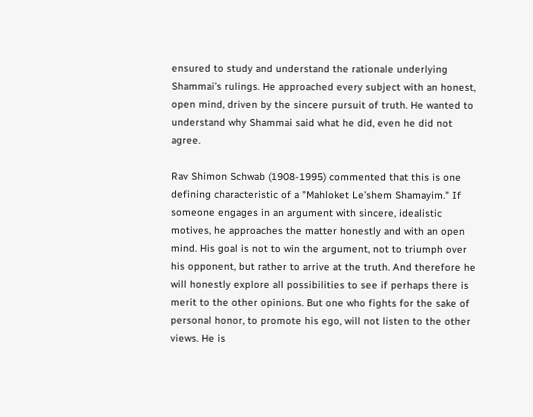ensured to study and understand the rationale underlying Shammai’s rulings. He approached every subject with an honest, open mind, driven by the sincere pursuit of truth. He wanted to understand why Shammai said what he did, even he did not agree.

Rav Shimon Schwab (1908-1995) commented that this is one defining characteristic of a "Mahloket Le’shem Shamayim." If someone engages in an argument with sincere, idealistic motives, he approaches the matter honestly and with an open mind. His goal is not to win the argument, not to triumph over his opponent, but rather to arrive at the truth. And therefore he will honestly explore all possibilities to see if perhaps there is merit to the other opinions. But one who fights for the sake of personal honor, to promote his ego, will not listen to the other views. He is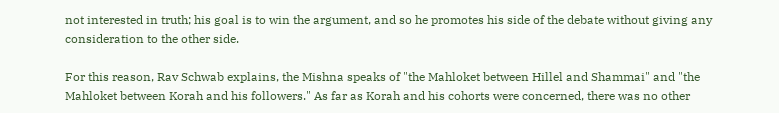not interested in truth; his goal is to win the argument, and so he promotes his side of the debate without giving any consideration to the other side.

For this reason, Rav Schwab explains, the Mishna speaks of "the Mahloket between Hillel and Shammai" and "the Mahloket between Korah and his followers." As far as Korah and his cohorts were concerned, there was no other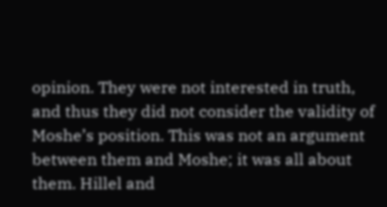opinion. They were not interested in truth, and thus they did not consider the validity of Moshe’s position. This was not an argument between them and Moshe; it was all about them. Hillel and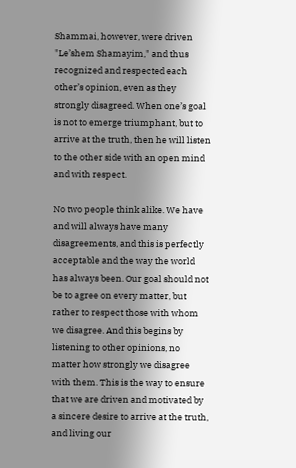Shammai, however, were driven "Le’shem Shamayim," and thus recognized and respected each other’s opinion, even as they strongly disagreed. When one’s goal is not to emerge triumphant, but to arrive at the truth, then he will listen to the other side with an open mind and with respect.

No two people think alike. We have and will always have many disagreements, and this is perfectly acceptable and the way the world has always been. Our goal should not be to agree on every matter, but rather to respect those with whom we disagree. And this begins by listening to other opinions, no matter how strongly we disagree with them. This is the way to ensure that we are driven and motivated by a sincere desire to arrive at the truth, and living our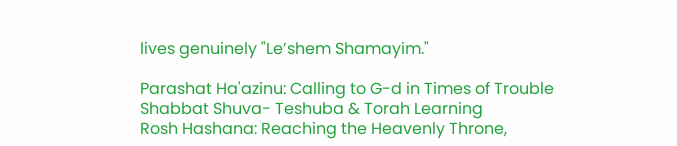lives genuinely "Le’shem Shamayim."

Parashat Ha'azinu: Calling to G-d in Times of Trouble
Shabbat Shuva- Teshuba & Torah Learning
Rosh Hashana: Reaching the Heavenly Throne,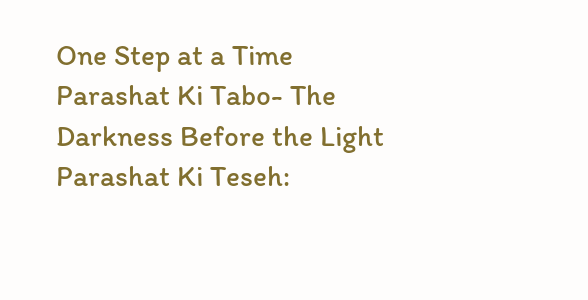One Step at a Time
Parashat Ki Tabo- The Darkness Before the Light
Parashat Ki Teseh: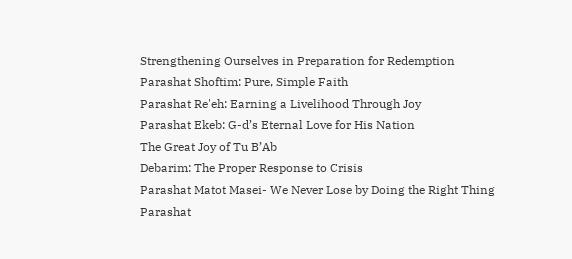Strengthening Ourselves in Preparation for Redemption
Parashat Shoftim: Pure, Simple Faith
Parashat Re'eh: Earning a Livelihood Through Joy
Parashat Ekeb: G-d’s Eternal Love for His Nation
The Great Joy of Tu B’Ab
Debarim: The Proper Response to Crisis
Parashat Matot Masei- We Never Lose by Doing the Right Thing
Parashat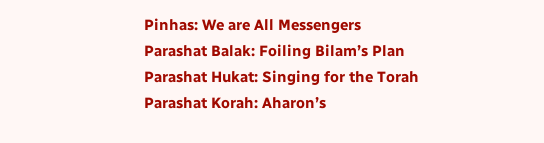Pinhas: We are All Messengers
Parashat Balak: Foiling Bilam’s Plan
Parashat Hukat: Singing for the Torah
Parashat Korah: Aharon’s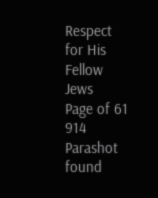Respect for His Fellow Jews
Page of 61
914 Parashot found